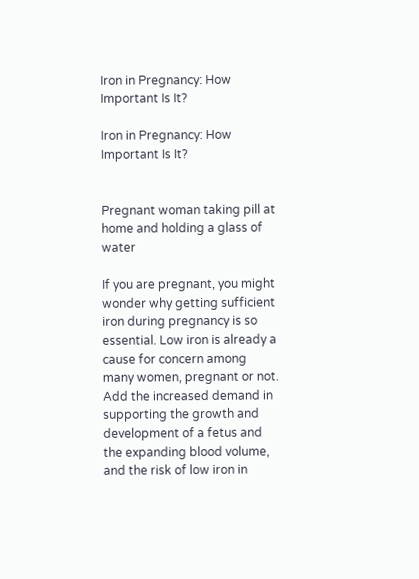Iron in Pregnancy: How Important Is It?

Iron in Pregnancy: How Important Is It?


Pregnant woman taking pill at home and holding a glass of water

If you are pregnant, you might wonder why getting sufficient iron during pregnancy is so essential. Low iron is already a cause for concern among many women, pregnant or not. Add the increased demand in supporting the growth and development of a fetus and the expanding blood volume, and the risk of low iron in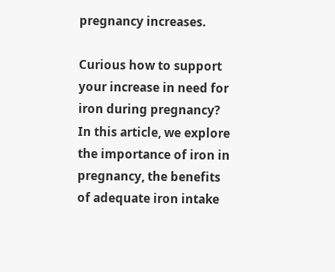pregnancy increases.

Curious how to support your increase in need for iron during pregnancy? In this article, we explore the importance of iron in pregnancy, the benefits of adequate iron intake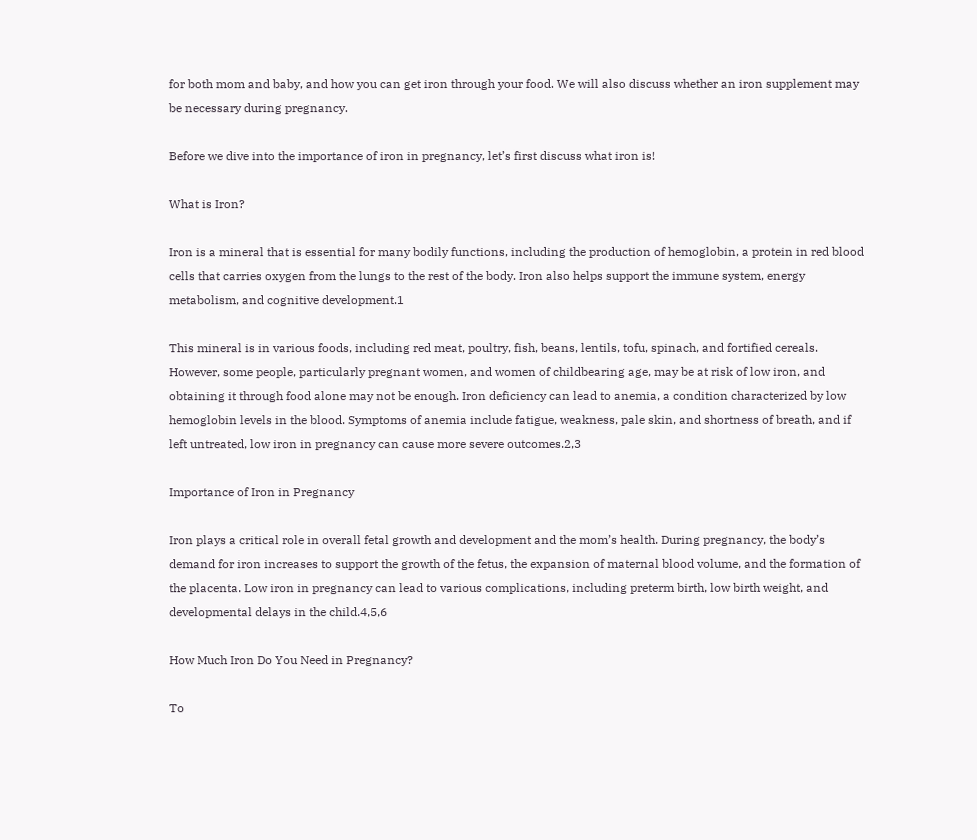for both mom and baby, and how you can get iron through your food. We will also discuss whether an iron supplement may be necessary during pregnancy.

Before we dive into the importance of iron in pregnancy, let’s first discuss what iron is!

What is Iron?

Iron is a mineral that is essential for many bodily functions, including the production of hemoglobin, a protein in red blood cells that carries oxygen from the lungs to the rest of the body. Iron also helps support the immune system, energy metabolism, and cognitive development.1

This mineral is in various foods, including red meat, poultry, fish, beans, lentils, tofu, spinach, and fortified cereals. However, some people, particularly pregnant women, and women of childbearing age, may be at risk of low iron, and obtaining it through food alone may not be enough. Iron deficiency can lead to anemia, a condition characterized by low hemoglobin levels in the blood. Symptoms of anemia include fatigue, weakness, pale skin, and shortness of breath, and if left untreated, low iron in pregnancy can cause more severe outcomes.2,3

Importance of Iron in Pregnancy

Iron plays a critical role in overall fetal growth and development and the mom’s health. During pregnancy, the body’s demand for iron increases to support the growth of the fetus, the expansion of maternal blood volume, and the formation of the placenta. Low iron in pregnancy can lead to various complications, including preterm birth, low birth weight, and developmental delays in the child.4,5,6

How Much Iron Do You Need in Pregnancy?

To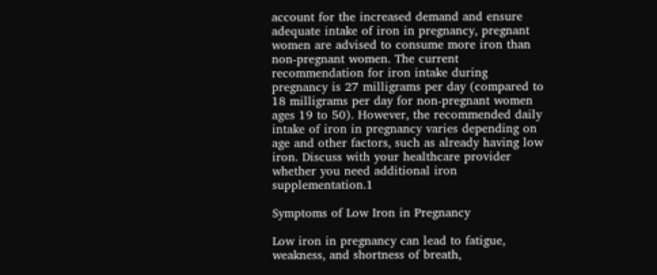account for the increased demand and ensure adequate intake of iron in pregnancy, pregnant women are advised to consume more iron than non-pregnant women. The current recommendation for iron intake during pregnancy is 27 milligrams per day (compared to 18 milligrams per day for non-pregnant women ages 19 to 50). However, the recommended daily intake of iron in pregnancy varies depending on age and other factors, such as already having low iron. Discuss with your healthcare provider whether you need additional iron supplementation.1

Symptoms of Low Iron in Pregnancy

Low iron in pregnancy can lead to fatigue, weakness, and shortness of breath,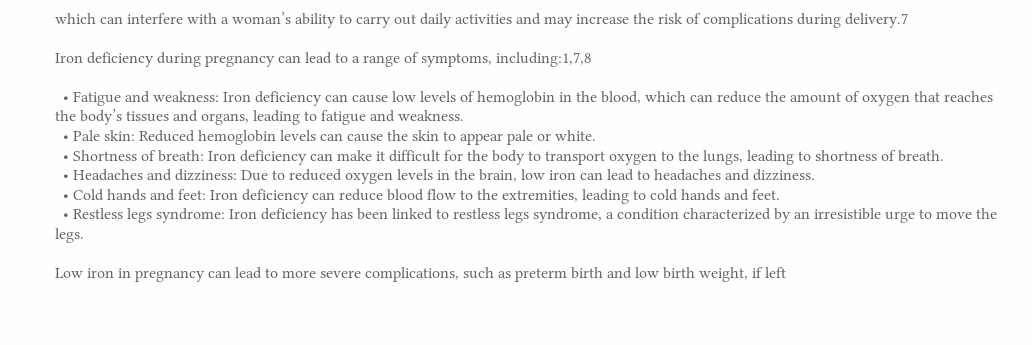which can interfere with a woman’s ability to carry out daily activities and may increase the risk of complications during delivery.7

Iron deficiency during pregnancy can lead to a range of symptoms, including:1,7,8

  • Fatigue and weakness: Iron deficiency can cause low levels of hemoglobin in the blood, which can reduce the amount of oxygen that reaches the body’s tissues and organs, leading to fatigue and weakness.
  • Pale skin: Reduced hemoglobin levels can cause the skin to appear pale or white.
  • Shortness of breath: Iron deficiency can make it difficult for the body to transport oxygen to the lungs, leading to shortness of breath.
  • Headaches and dizziness: Due to reduced oxygen levels in the brain, low iron can lead to headaches and dizziness.
  • Cold hands and feet: Iron deficiency can reduce blood flow to the extremities, leading to cold hands and feet.
  • Restless legs syndrome: Iron deficiency has been linked to restless legs syndrome, a condition characterized by an irresistible urge to move the legs.

Low iron in pregnancy can lead to more severe complications, such as preterm birth and low birth weight, if left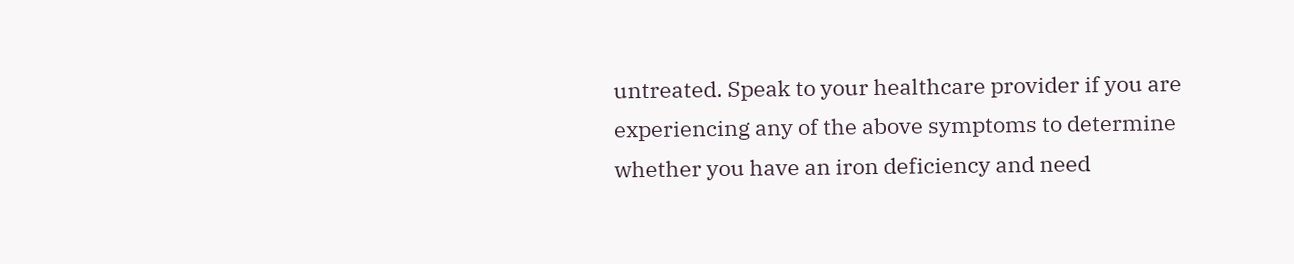untreated. Speak to your healthcare provider if you are experiencing any of the above symptoms to determine whether you have an iron deficiency and need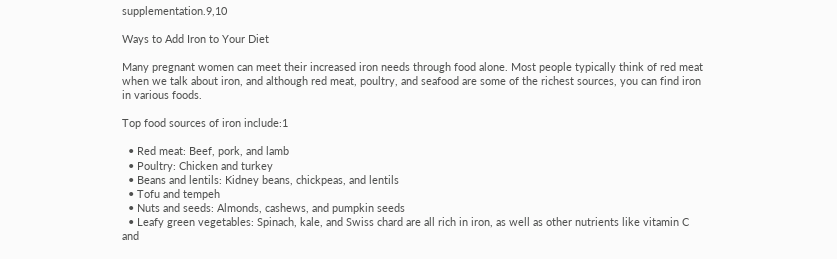supplementation.9,10

Ways to Add Iron to Your Diet

Many pregnant women can meet their increased iron needs through food alone. Most people typically think of red meat when we talk about iron, and although red meat, poultry, and seafood are some of the richest sources, you can find iron in various foods.

Top food sources of iron include:1

  • Red meat: Beef, pork, and lamb
  • Poultry: Chicken and turkey
  • Beans and lentils: Kidney beans, chickpeas, and lentils
  • Tofu and tempeh
  • Nuts and seeds: Almonds, cashews, and pumpkin seeds
  • Leafy green vegetables: Spinach, kale, and Swiss chard are all rich in iron, as well as other nutrients like vitamin C and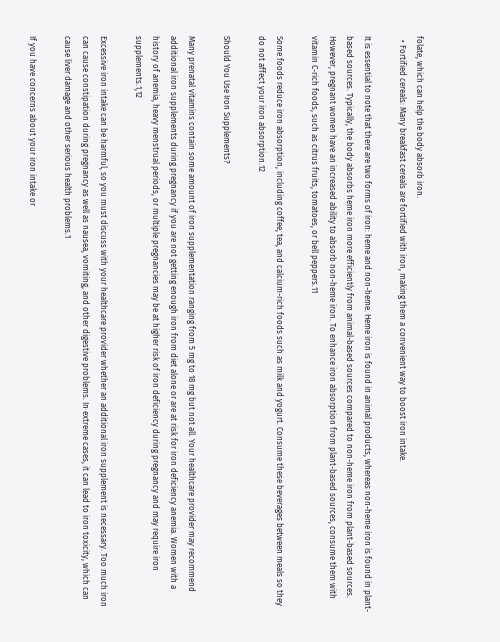folate, which can help the body absorb iron.
  • Fortified cereals: Many breakfast cereals are fortified with iron, making them a convenient way to boost iron intake.

It is essential to note that there are two forms of iron: heme and non-heme. Heme iron is found in animal products, whereas non-heme iron is found in plant-based sources. Typically, the body absorbs heme iron more efficiently from animal-based sources compared to non-heme iron from plant-based sources. However, pregnant women have an increased ability to absorb non-heme iron. To enhance iron absorption from plant-based sources, consume them with vitamin C-rich foods, such as citrus fruits, tomatoes, or bell peppers.11

Some foods reduce iron absorption, including coffee, tea, and calcium-rich foods such as milk and yogurt. Consume these beverages between meals so they do not affect your iron absorption.12

Should You Use Iron Supplements?

Many prenatal vitamins contain some amount of iron supplementation ranging from 5 mg to 18 mg but not all. Your healthcare provider may recommend additional iron supplements during pregnancy if you are not getting enough iron from diet alone or are at risk for iron deficiency anemia. Women with a history of anemia, heavy menstrual periods, or multiple pregnancies may be at higher risk of iron deficiency during pregnancy and may require iron supplements.1,12

Excessive iron intake can be harmful, so you must discuss with your healthcare provider whether an additional iron supplement is necessary. Too much iron can cause constipation during pregnancy as well as nausea, vomiting, and other digestive problems. In extreme cases, it can lead to iron toxicity, which can cause liver damage and other serious health problems.1

If you have concerns about your iron intake or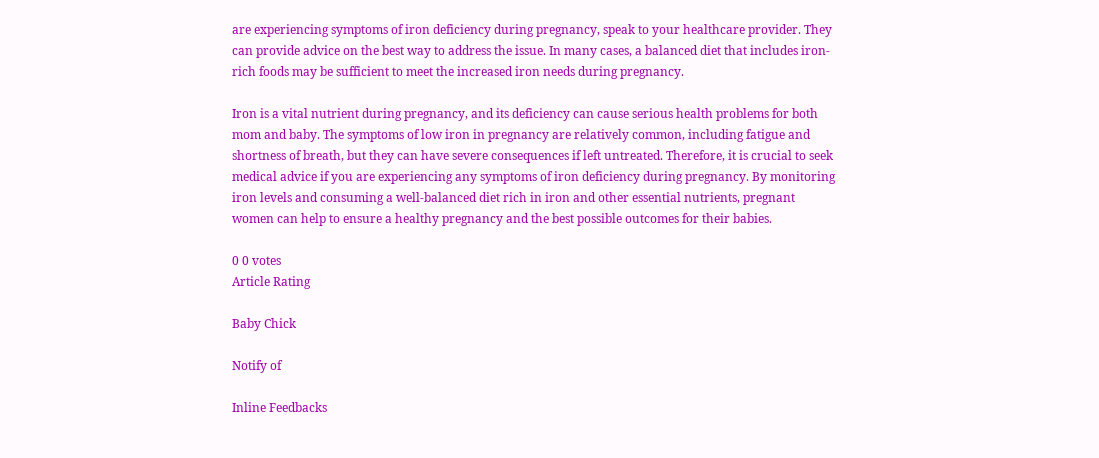are experiencing symptoms of iron deficiency during pregnancy, speak to your healthcare provider. They can provide advice on the best way to address the issue. In many cases, a balanced diet that includes iron-rich foods may be sufficient to meet the increased iron needs during pregnancy.

Iron is a vital nutrient during pregnancy, and its deficiency can cause serious health problems for both mom and baby. The symptoms of low iron in pregnancy are relatively common, including fatigue and shortness of breath, but they can have severe consequences if left untreated. Therefore, it is crucial to seek medical advice if you are experiencing any symptoms of iron deficiency during pregnancy. By monitoring iron levels and consuming a well-balanced diet rich in iron and other essential nutrients, pregnant women can help to ensure a healthy pregnancy and the best possible outcomes for their babies.

0 0 votes
Article Rating

Baby Chick

Notify of

Inline Feedbacks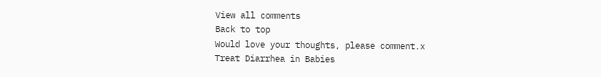View all comments
Back to top
Would love your thoughts, please comment.x
Treat Diarrhea in Babies